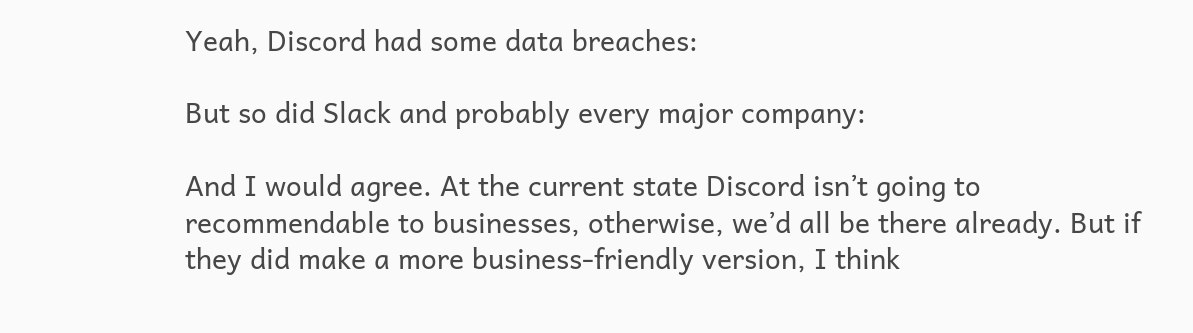Yeah, Discord had some data breaches:

But so did Slack and probably every major company:

And I would agree. At the current state Discord isn’t going to recommendable to businesses, otherwise, we’d all be there already. But if they did make a more business-friendly version, I think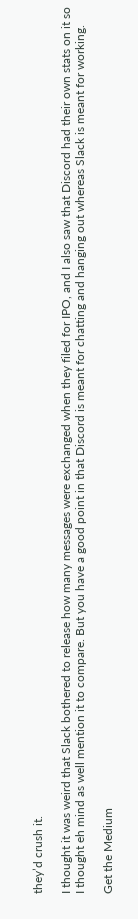they’d crush it.

I thought it was weird that Slack bothered to release how many messages were exchanged when they filed for IPO, and I also saw that Discord had their own stats on it so I thought eh mind as well mention it to compare. But you have a good point in that Discord is meant for chatting and hanging out whereas Slack is meant for working.

Get the Medium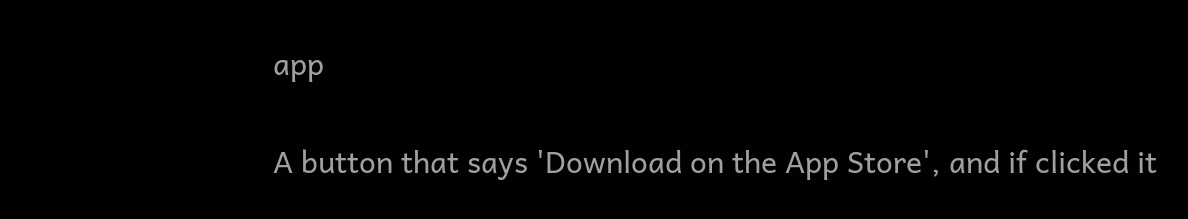app

A button that says 'Download on the App Store', and if clicked it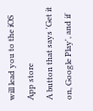will lead you to the iOS App store
A button that says 'Get it on, Google Play', and if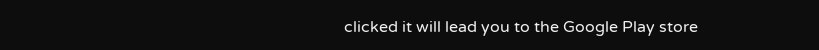clicked it will lead you to the Google Play store